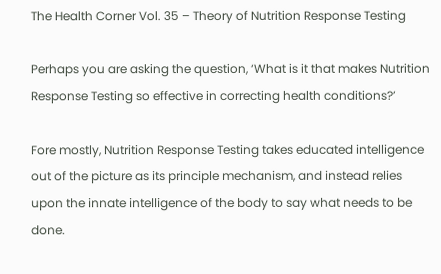The Health Corner Vol. 35 – Theory of Nutrition Response Testing

Perhaps you are asking the question, ‘What is it that makes Nutrition Response Testing so effective in correcting health conditions?’

Fore mostly, Nutrition Response Testing takes educated intelligence out of the picture as its principle mechanism, and instead relies upon the innate intelligence of the body to say what needs to be done.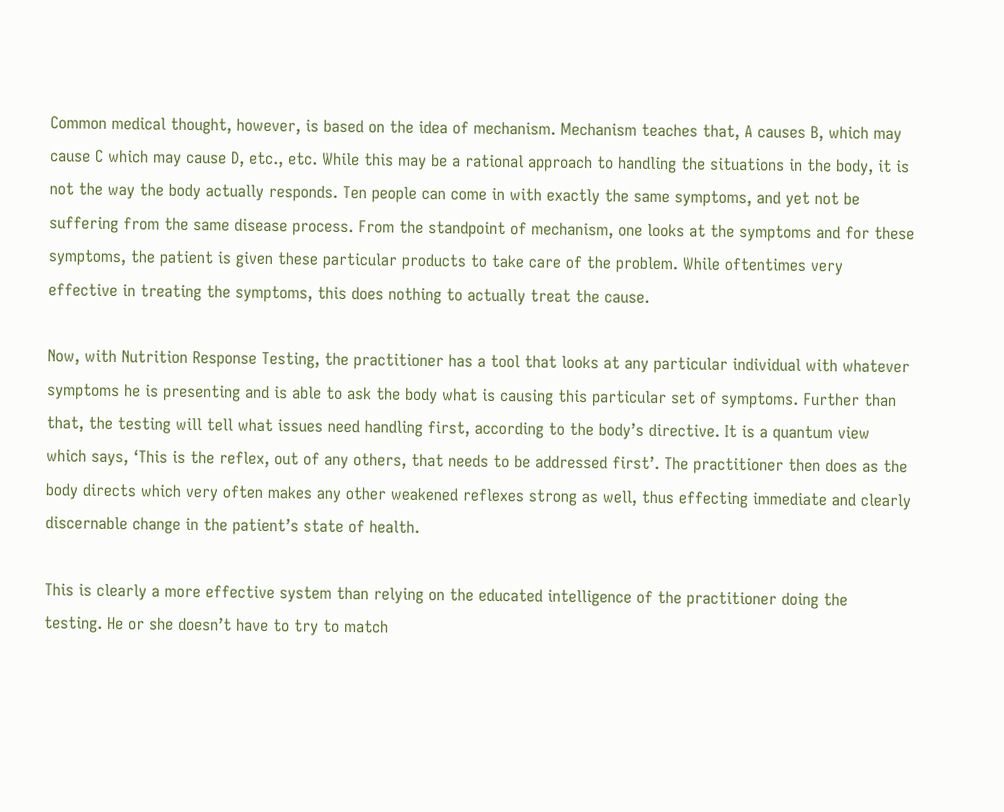Common medical thought, however, is based on the idea of mechanism. Mechanism teaches that, A causes B, which may cause C which may cause D, etc., etc. While this may be a rational approach to handling the situations in the body, it is not the way the body actually responds. Ten people can come in with exactly the same symptoms, and yet not be suffering from the same disease process. From the standpoint of mechanism, one looks at the symptoms and for these symptoms, the patient is given these particular products to take care of the problem. While oftentimes very effective in treating the symptoms, this does nothing to actually treat the cause.

Now, with Nutrition Response Testing, the practitioner has a tool that looks at any particular individual with whatever symptoms he is presenting and is able to ask the body what is causing this particular set of symptoms. Further than that, the testing will tell what issues need handling first, according to the body’s directive. It is a quantum view which says, ‘This is the reflex, out of any others, that needs to be addressed first’. The practitioner then does as the body directs which very often makes any other weakened reflexes strong as well, thus effecting immediate and clearly discernable change in the patient’s state of health.

This is clearly a more effective system than relying on the educated intelligence of the practitioner doing the testing. He or she doesn’t have to try to match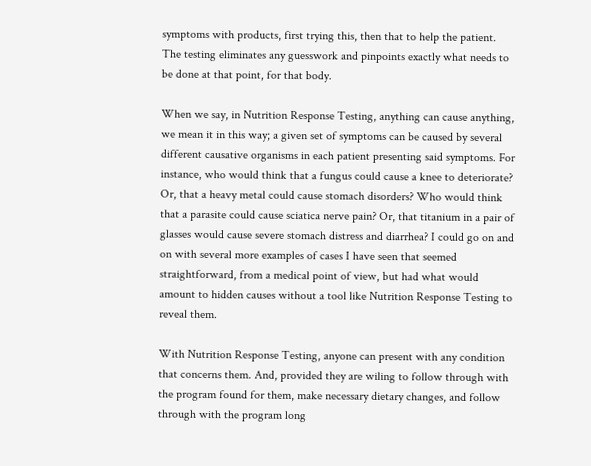symptoms with products, first trying this, then that to help the patient. The testing eliminates any guesswork and pinpoints exactly what needs to be done at that point, for that body.

When we say, in Nutrition Response Testing, anything can cause anything, we mean it in this way; a given set of symptoms can be caused by several different causative organisms in each patient presenting said symptoms. For instance, who would think that a fungus could cause a knee to deteriorate? Or, that a heavy metal could cause stomach disorders? Who would think that a parasite could cause sciatica nerve pain? Or, that titanium in a pair of glasses would cause severe stomach distress and diarrhea? I could go on and on with several more examples of cases I have seen that seemed straightforward, from a medical point of view, but had what would amount to hidden causes without a tool like Nutrition Response Testing to reveal them.

With Nutrition Response Testing, anyone can present with any condition that concerns them. And, provided they are wiling to follow through with the program found for them, make necessary dietary changes, and follow through with the program long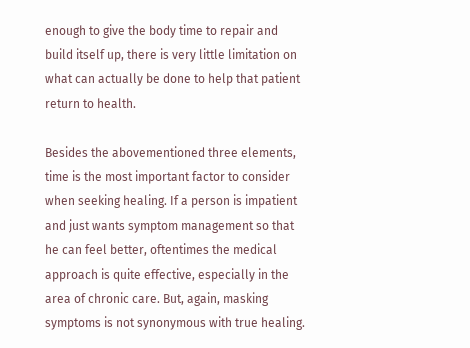enough to give the body time to repair and build itself up, there is very little limitation on what can actually be done to help that patient return to health.

Besides the abovementioned three elements, time is the most important factor to consider when seeking healing. If a person is impatient and just wants symptom management so that he can feel better, oftentimes the medical approach is quite effective, especially in the area of chronic care. But, again, masking symptoms is not synonymous with true healing.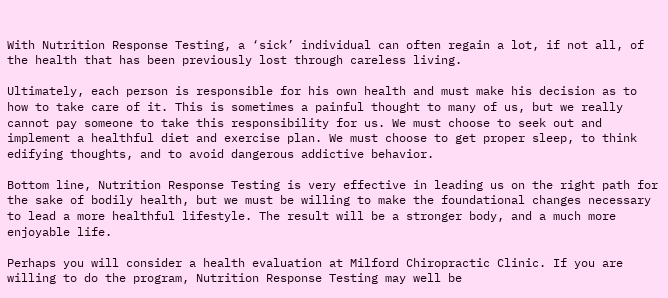With Nutrition Response Testing, a ‘sick’ individual can often regain a lot, if not all, of the health that has been previously lost through careless living.

Ultimately, each person is responsible for his own health and must make his decision as to how to take care of it. This is sometimes a painful thought to many of us, but we really cannot pay someone to take this responsibility for us. We must choose to seek out and implement a healthful diet and exercise plan. We must choose to get proper sleep, to think edifying thoughts, and to avoid dangerous addictive behavior.

Bottom line, Nutrition Response Testing is very effective in leading us on the right path for the sake of bodily health, but we must be willing to make the foundational changes necessary to lead a more healthful lifestyle. The result will be a stronger body, and a much more enjoyable life.

Perhaps you will consider a health evaluation at Milford Chiropractic Clinic. If you are willing to do the program, Nutrition Response Testing may well be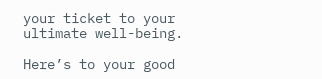your ticket to your ultimate well-being.

Here’s to your good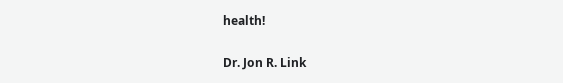health!

Dr. Jon R. Link